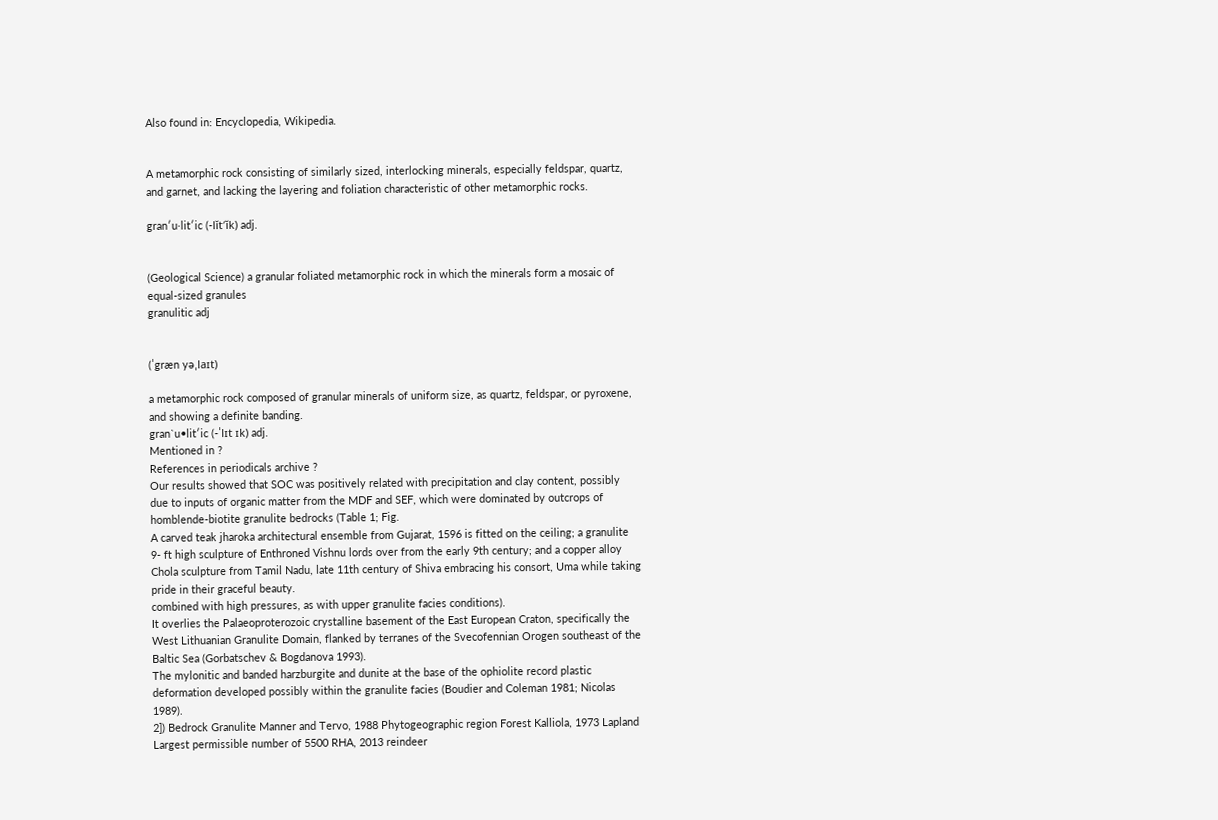Also found in: Encyclopedia, Wikipedia.


A metamorphic rock consisting of similarly sized, interlocking minerals, especially feldspar, quartz, and garnet, and lacking the layering and foliation characteristic of other metamorphic rocks.

gran′u·lit′ic (-lĭt′ĭk) adj.


(Geological Science) a granular foliated metamorphic rock in which the minerals form a mosaic of equal-sized granules
granulitic adj


(ˈgræn yəˌlaɪt)

a metamorphic rock composed of granular minerals of uniform size, as quartz, feldspar, or pyroxene, and showing a definite banding.
gran`u•lit′ic (-ˈlɪt ɪk) adj.
Mentioned in ?
References in periodicals archive ?
Our results showed that SOC was positively related with precipitation and clay content, possibly due to inputs of organic matter from the MDF and SEF, which were dominated by outcrops of homblende-biotite granulite bedrocks (Table 1; Fig.
A carved teak jharoka architectural ensemble from Gujarat, 1596 is fitted on the ceiling; a granulite 9- ft high sculpture of Enthroned Vishnu lords over from the early 9th century; and a copper alloy Chola sculpture from Tamil Nadu, late 11th century of Shiva embracing his consort, Uma while taking pride in their graceful beauty.
combined with high pressures, as with upper granulite facies conditions).
It overlies the Palaeoproterozoic crystalline basement of the East European Craton, specifically the West Lithuanian Granulite Domain, flanked by terranes of the Svecofennian Orogen southeast of the Baltic Sea (Gorbatschev & Bogdanova 1993).
The mylonitic and banded harzburgite and dunite at the base of the ophiolite record plastic deformation developed possibly within the granulite facies (Boudier and Coleman 1981; Nicolas 1989).
2]) Bedrock Granulite Manner and Tervo, 1988 Phytogeographic region Forest Kalliola, 1973 Lapland Largest permissible number of 5500 RHA, 2013 reindeer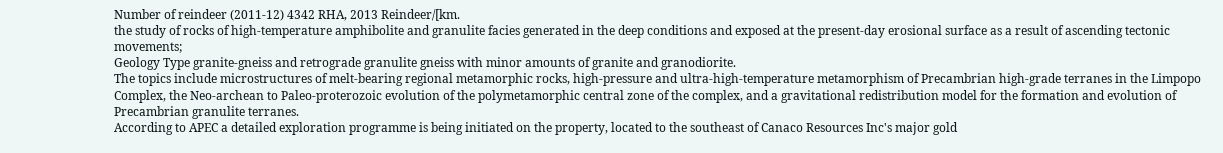Number of reindeer (2011-12) 4342 RHA, 2013 Reindeer/[km.
the study of rocks of high-temperature amphibolite and granulite facies generated in the deep conditions and exposed at the present-day erosional surface as a result of ascending tectonic movements;
Geology Type granite-gneiss and retrograde granulite gneiss with minor amounts of granite and granodiorite.
The topics include microstructures of melt-bearing regional metamorphic rocks, high-pressure and ultra-high-temperature metamorphism of Precambrian high-grade terranes in the Limpopo Complex, the Neo-archean to Paleo-proterozoic evolution of the polymetamorphic central zone of the complex, and a gravitational redistribution model for the formation and evolution of Precambrian granulite terranes.
According to APEC a detailed exploration programme is being initiated on the property, located to the southeast of Canaco Resources Inc's major gold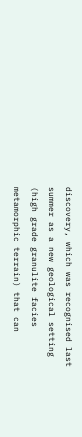discovery, which was recognised last summer as a new geological setting (high grade granulite facies metamorphic terrain) that can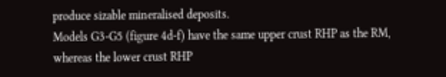produce sizable mineralised deposits.
Models G3-G5 (figure 4d-f) have the same upper crust RHP as the RM, whereas the lower crust RHP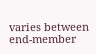varies between end-member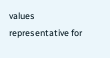values representative for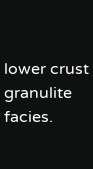lower crust granulite facies.